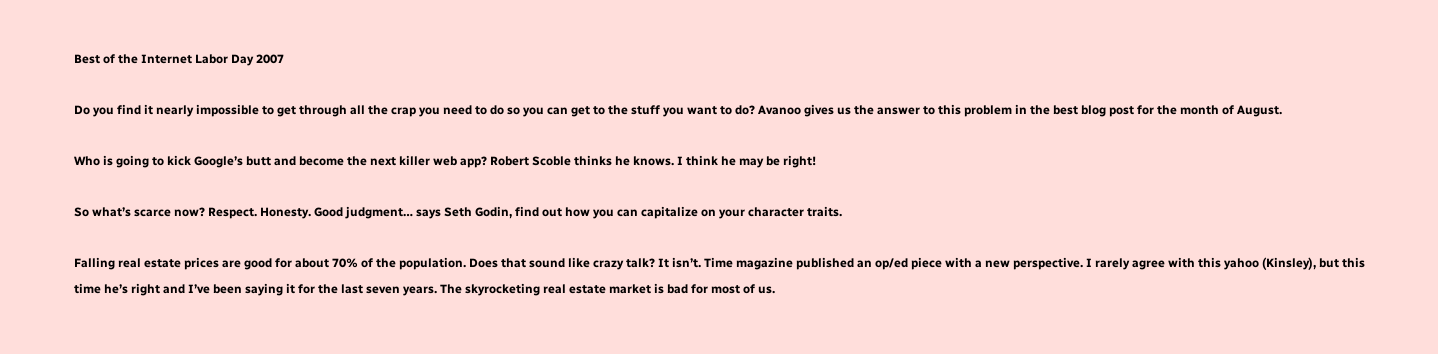Best of the Internet Labor Day 2007

Do you find it nearly impossible to get through all the crap you need to do so you can get to the stuff you want to do? Avanoo gives us the answer to this problem in the best blog post for the month of August.

Who is going to kick Google’s butt and become the next killer web app? Robert Scoble thinks he knows. I think he may be right!

So what’s scarce now? Respect. Honesty. Good judgment… says Seth Godin, find out how you can capitalize on your character traits.

Falling real estate prices are good for about 70% of the population. Does that sound like crazy talk? It isn’t. Time magazine published an op/ed piece with a new perspective. I rarely agree with this yahoo (Kinsley), but this time he’s right and I’ve been saying it for the last seven years. The skyrocketing real estate market is bad for most of us.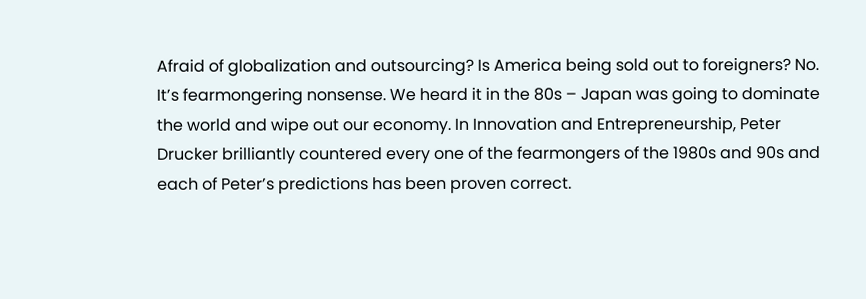Afraid of globalization and outsourcing? Is America being sold out to foreigners? No. It’s fearmongering nonsense. We heard it in the 80s – Japan was going to dominate the world and wipe out our economy. In Innovation and Entrepreneurship, Peter Drucker brilliantly countered every one of the fearmongers of the 1980s and 90s and each of Peter’s predictions has been proven correct.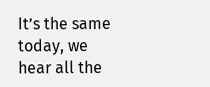It’s the same today, we hear all the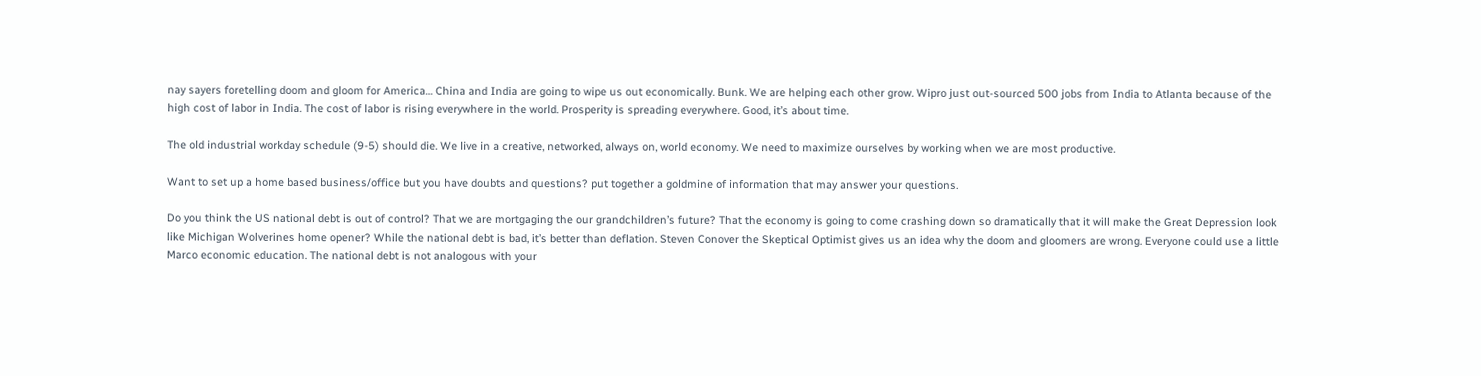nay sayers foretelling doom and gloom for America… China and India are going to wipe us out economically. Bunk. We are helping each other grow. Wipro just out-sourced 500 jobs from India to Atlanta because of the high cost of labor in India. The cost of labor is rising everywhere in the world. Prosperity is spreading everywhere. Good, it’s about time.

The old industrial workday schedule (9-5) should die. We live in a creative, networked, always on, world economy. We need to maximize ourselves by working when we are most productive.

Want to set up a home based business/office but you have doubts and questions? put together a goldmine of information that may answer your questions.

Do you think the US national debt is out of control? That we are mortgaging the our grandchildren’s future? That the economy is going to come crashing down so dramatically that it will make the Great Depression look like Michigan Wolverines home opener? While the national debt is bad, it’s better than deflation. Steven Conover the Skeptical Optimist gives us an idea why the doom and gloomers are wrong. Everyone could use a little Marco economic education. The national debt is not analogous with your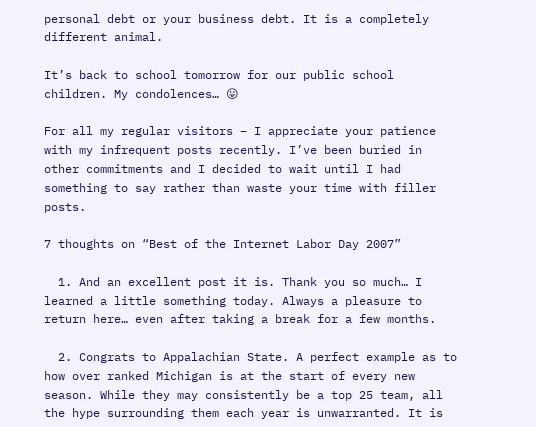personal debt or your business debt. It is a completely different animal.

It’s back to school tomorrow for our public school children. My condolences… 😛

For all my regular visitors – I appreciate your patience with my infrequent posts recently. I’ve been buried in other commitments and I decided to wait until I had something to say rather than waste your time with filler posts.

7 thoughts on “Best of the Internet Labor Day 2007”

  1. And an excellent post it is. Thank you so much… I learned a little something today. Always a pleasure to return here… even after taking a break for a few months.

  2. Congrats to Appalachian State. A perfect example as to how over ranked Michigan is at the start of every new season. While they may consistently be a top 25 team, all the hype surrounding them each year is unwarranted. It is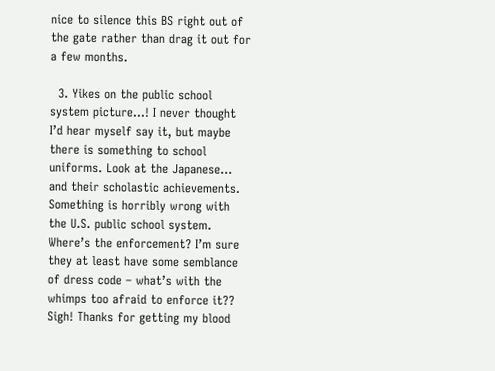nice to silence this BS right out of the gate rather than drag it out for a few months.

  3. Yikes on the public school system picture…! I never thought I’d hear myself say it, but maybe there is something to school uniforms. Look at the Japanese… and their scholastic achievements. Something is horribly wrong with the U.S. public school system. Where’s the enforcement? I’m sure they at least have some semblance of dress code – what’s with the whimps too afraid to enforce it?? Sigh! Thanks for getting my blood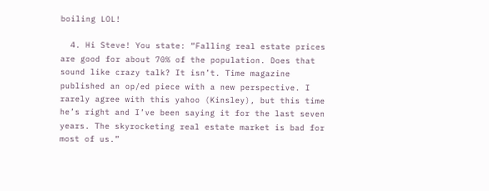boiling LOL!

  4. Hi Steve! You state: “Falling real estate prices are good for about 70% of the population. Does that sound like crazy talk? It isn’t. Time magazine published an op/ed piece with a new perspective. I rarely agree with this yahoo (Kinsley), but this time he’s right and I’ve been saying it for the last seven years. The skyrocketing real estate market is bad for most of us.”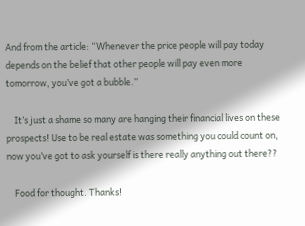And from the article: “Whenever the price people will pay today depends on the belief that other people will pay even more tomorrow, you’ve got a bubble.”

    It’s just a shame so many are hanging their financial lives on these prospects! Use to be real estate was something you could count on, now you’ve got to ask yourself is there really anything out there??

    Food for thought. Thanks!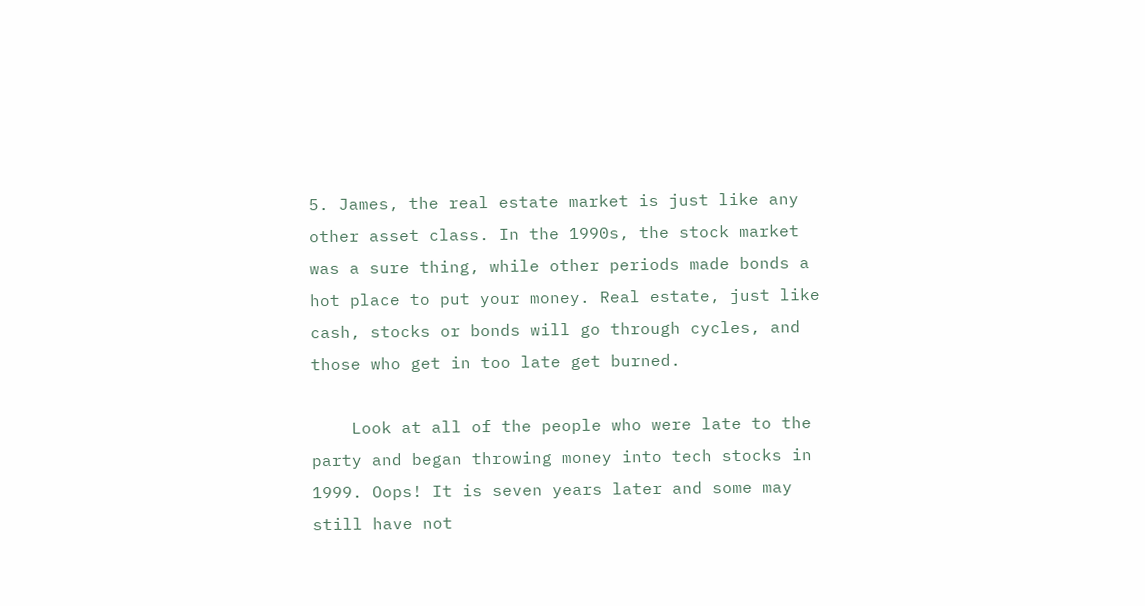5. James, the real estate market is just like any other asset class. In the 1990s, the stock market was a sure thing, while other periods made bonds a hot place to put your money. Real estate, just like cash, stocks or bonds will go through cycles, and those who get in too late get burned.

    Look at all of the people who were late to the party and began throwing money into tech stocks in 1999. Oops! It is seven years later and some may still have not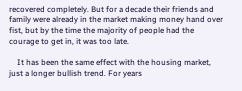recovered completely. But for a decade their friends and family were already in the market making money hand over fist, but by the time the majority of people had the courage to get in, it was too late.

    It has been the same effect with the housing market, just a longer bullish trend. For years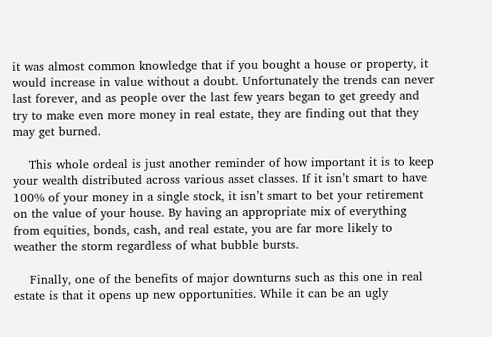it was almost common knowledge that if you bought a house or property, it would increase in value without a doubt. Unfortunately the trends can never last forever, and as people over the last few years began to get greedy and try to make even more money in real estate, they are finding out that they may get burned.

    This whole ordeal is just another reminder of how important it is to keep your wealth distributed across various asset classes. If it isn’t smart to have 100% of your money in a single stock, it isn’t smart to bet your retirement on the value of your house. By having an appropriate mix of everything from equities, bonds, cash, and real estate, you are far more likely to weather the storm regardless of what bubble bursts.

    Finally, one of the benefits of major downturns such as this one in real estate is that it opens up new opportunities. While it can be an ugly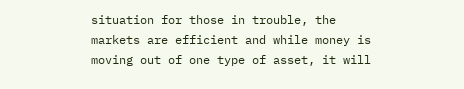situation for those in trouble, the markets are efficient and while money is moving out of one type of asset, it will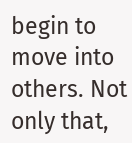begin to move into others. Not only that,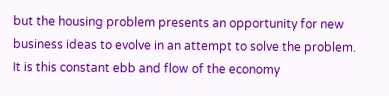but the housing problem presents an opportunity for new business ideas to evolve in an attempt to solve the problem. It is this constant ebb and flow of the economy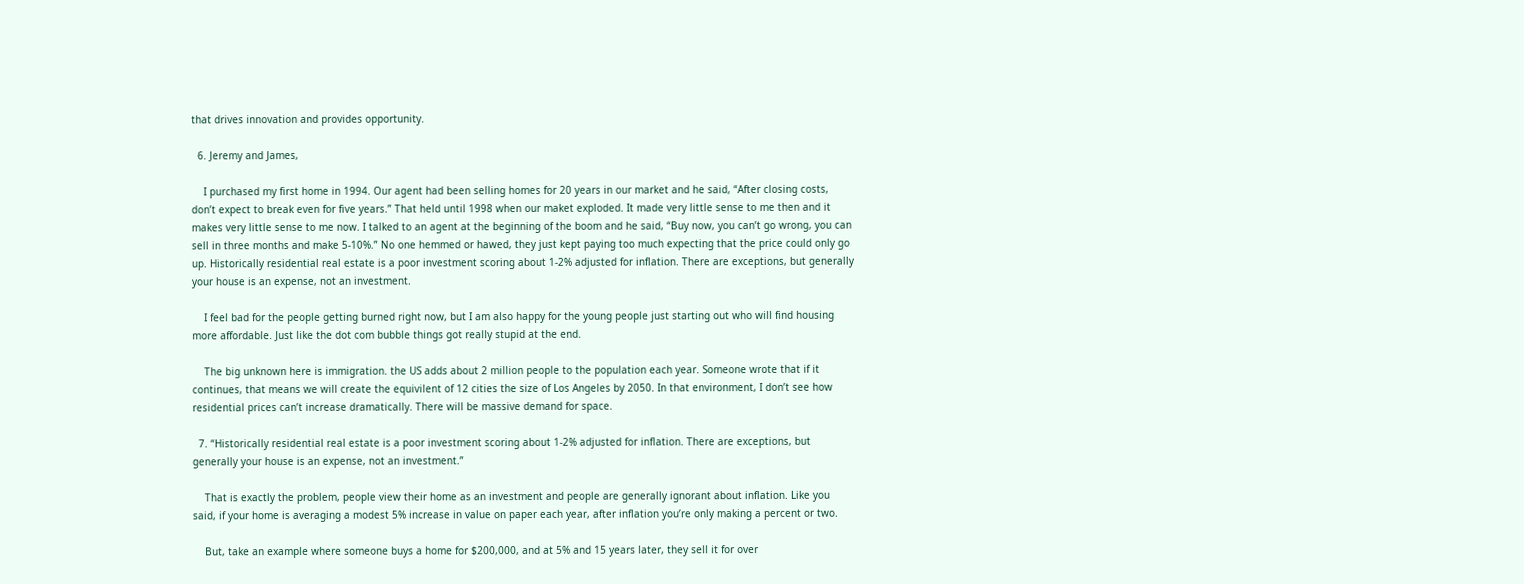that drives innovation and provides opportunity.

  6. Jeremy and James,

    I purchased my first home in 1994. Our agent had been selling homes for 20 years in our market and he said, “After closing costs, don’t expect to break even for five years.” That held until 1998 when our maket exploded. It made very little sense to me then and it makes very little sense to me now. I talked to an agent at the beginning of the boom and he said, “Buy now, you can’t go wrong, you can sell in three months and make 5-10%.” No one hemmed or hawed, they just kept paying too much expecting that the price could only go up. Historically residential real estate is a poor investment scoring about 1-2% adjusted for inflation. There are exceptions, but generally your house is an expense, not an investment.

    I feel bad for the people getting burned right now, but I am also happy for the young people just starting out who will find housing more affordable. Just like the dot com bubble things got really stupid at the end.

    The big unknown here is immigration. the US adds about 2 million people to the population each year. Someone wrote that if it continues, that means we will create the equivilent of 12 cities the size of Los Angeles by 2050. In that environment, I don’t see how residential prices can’t increase dramatically. There will be massive demand for space.

  7. “Historically residential real estate is a poor investment scoring about 1-2% adjusted for inflation. There are exceptions, but generally your house is an expense, not an investment.”

    That is exactly the problem, people view their home as an investment and people are generally ignorant about inflation. Like you said, if your home is averaging a modest 5% increase in value on paper each year, after inflation you’re only making a percent or two.

    But, take an example where someone buys a home for $200,000, and at 5% and 15 years later, they sell it for over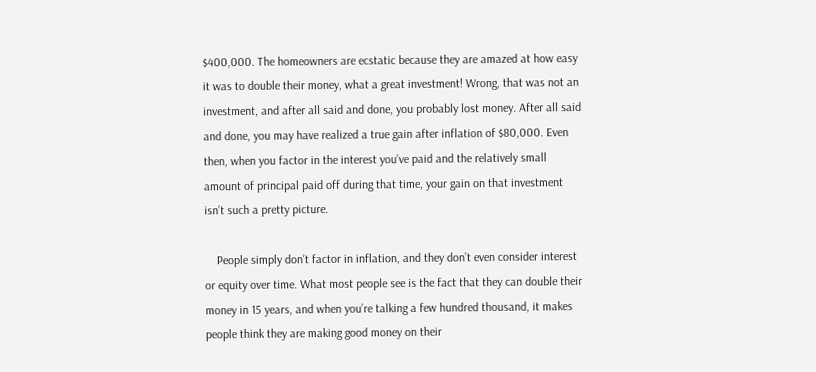$400,000. The homeowners are ecstatic because they are amazed at how easy it was to double their money, what a great investment! Wrong, that was not an investment, and after all said and done, you probably lost money. After all said and done, you may have realized a true gain after inflation of $80,000. Even then, when you factor in the interest you’ve paid and the relatively small amount of principal paid off during that time, your gain on that investment isn’t such a pretty picture.

    People simply don’t factor in inflation, and they don’t even consider interest or equity over time. What most people see is the fact that they can double their money in 15 years, and when you’re talking a few hundred thousand, it makes people think they are making good money on their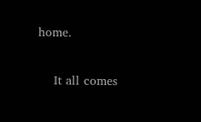home.

    It all comes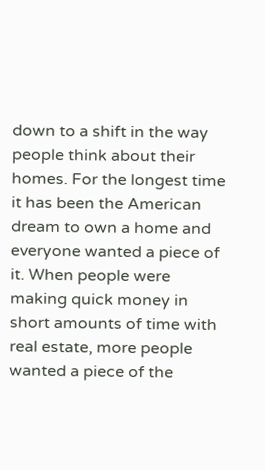down to a shift in the way people think about their homes. For the longest time it has been the American dream to own a home and everyone wanted a piece of it. When people were making quick money in short amounts of time with real estate, more people wanted a piece of the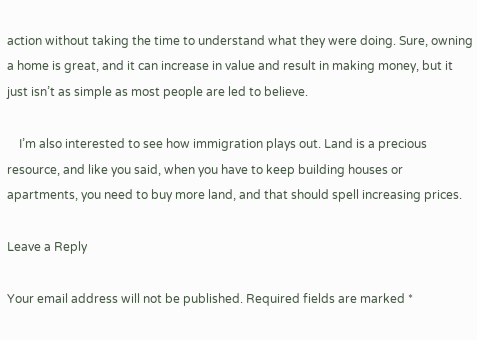action without taking the time to understand what they were doing. Sure, owning a home is great, and it can increase in value and result in making money, but it just isn’t as simple as most people are led to believe.

    I’m also interested to see how immigration plays out. Land is a precious resource, and like you said, when you have to keep building houses or apartments, you need to buy more land, and that should spell increasing prices.

Leave a Reply

Your email address will not be published. Required fields are marked *